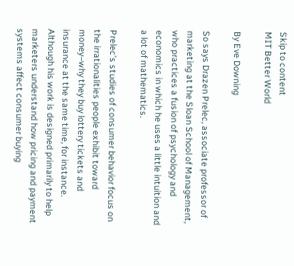Skip to content
MIT Better World

By Eve Downing

So says Drazen Prelec, associate professor of marketing at the Sloan School of Management, who practices a fusion of psychology and economics in which he uses a little intuition and a lot of mathematics.

Prelec’s studies of consumer behavior focus on the irrationalities people exhibit toward money–why they buy lottery tickets and insurance at the same time, for instance. Although his work is designed primarily to help marketers understand how pricing and payment systems affect consumer buying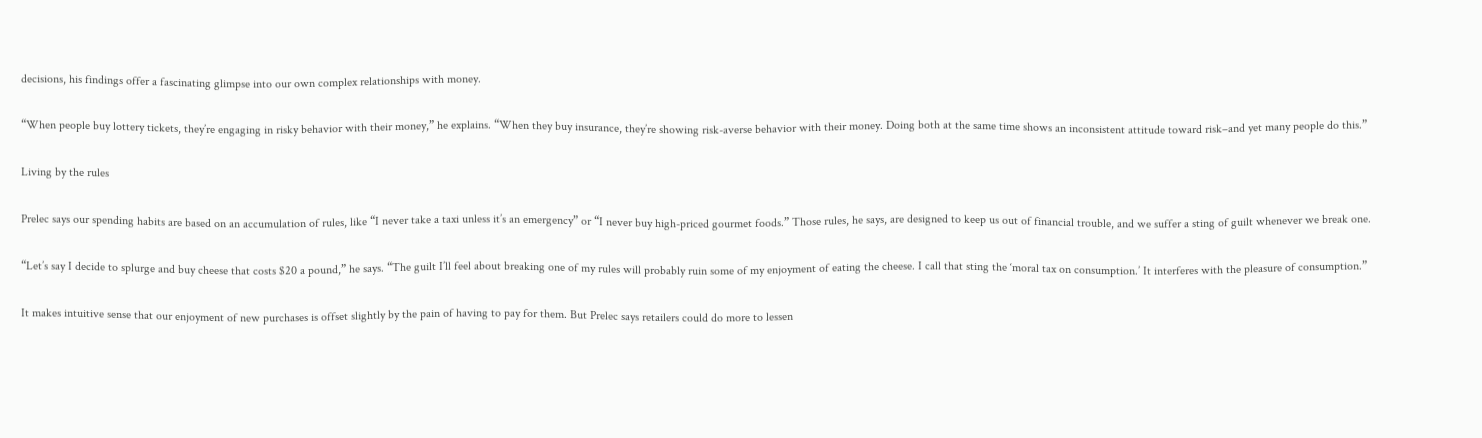decisions, his findings offer a fascinating glimpse into our own complex relationships with money.

“When people buy lottery tickets, they’re engaging in risky behavior with their money,” he explains. “When they buy insurance, they’re showing risk-averse behavior with their money. Doing both at the same time shows an inconsistent attitude toward risk–and yet many people do this.”

Living by the rules

Prelec says our spending habits are based on an accumulation of rules, like “I never take a taxi unless it’s an emergency” or “I never buy high-priced gourmet foods.” Those rules, he says, are designed to keep us out of financial trouble, and we suffer a sting of guilt whenever we break one.

“Let’s say I decide to splurge and buy cheese that costs $20 a pound,” he says. “The guilt I’ll feel about breaking one of my rules will probably ruin some of my enjoyment of eating the cheese. I call that sting the ‘moral tax on consumption.’ It interferes with the pleasure of consumption.”

It makes intuitive sense that our enjoyment of new purchases is offset slightly by the pain of having to pay for them. But Prelec says retailers could do more to lessen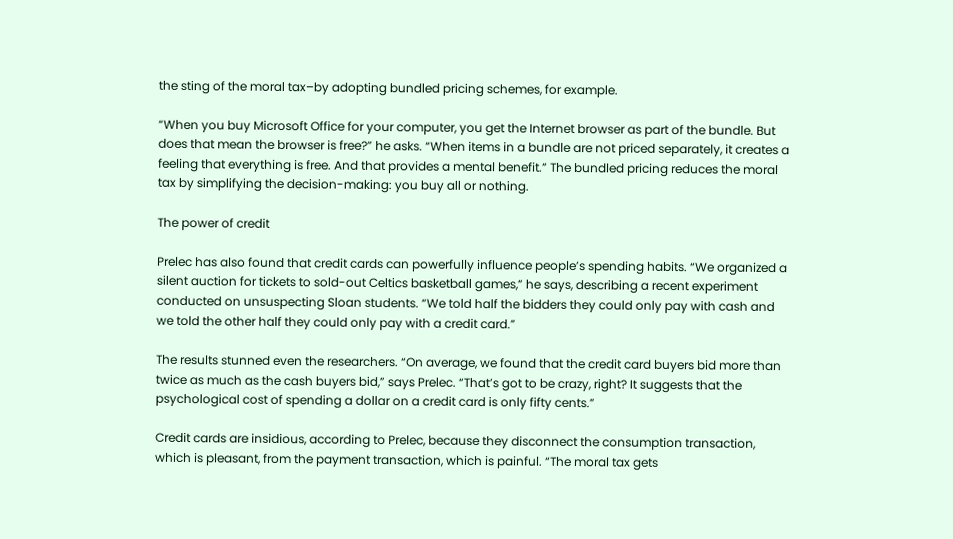the sting of the moral tax–by adopting bundled pricing schemes, for example.

“When you buy Microsoft Office for your computer, you get the Internet browser as part of the bundle. But does that mean the browser is free?” he asks. “When items in a bundle are not priced separately, it creates a feeling that everything is free. And that provides a mental benefit.” The bundled pricing reduces the moral tax by simplifying the decision-making: you buy all or nothing.

The power of credit

Prelec has also found that credit cards can powerfully influence people’s spending habits. “We organized a silent auction for tickets to sold-out Celtics basketball games,” he says, describing a recent experiment conducted on unsuspecting Sloan students. “We told half the bidders they could only pay with cash and we told the other half they could only pay with a credit card.”

The results stunned even the researchers. “On average, we found that the credit card buyers bid more than twice as much as the cash buyers bid,” says Prelec. “That’s got to be crazy, right? It suggests that the psychological cost of spending a dollar on a credit card is only fifty cents.”

Credit cards are insidious, according to Prelec, because they disconnect the consumption transaction, which is pleasant, from the payment transaction, which is painful. “The moral tax gets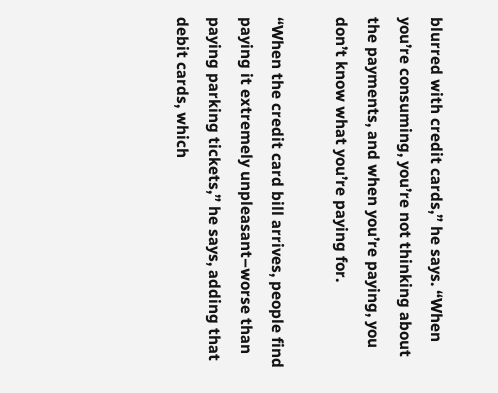blurred with credit cards,” he says. “When you’re consuming, you’re not thinking about the payments, and when you’re paying, you don’t know what you’re paying for.

“When the credit card bill arrives, people find paying it extremely unpleasant–worse than paying parking tickets,” he says, adding that debit cards, which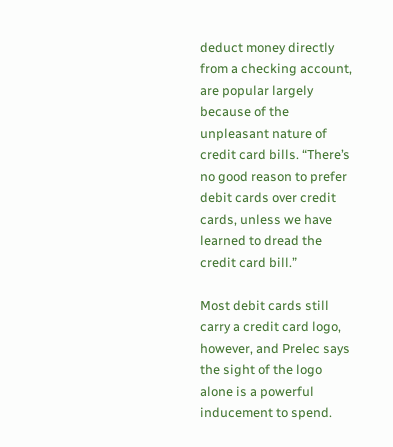deduct money directly from a checking account, are popular largely because of the unpleasant nature of credit card bills. “There’s no good reason to prefer debit cards over credit cards, unless we have learned to dread the credit card bill.”

Most debit cards still carry a credit card logo, however, and Prelec says the sight of the logo alone is a powerful inducement to spend.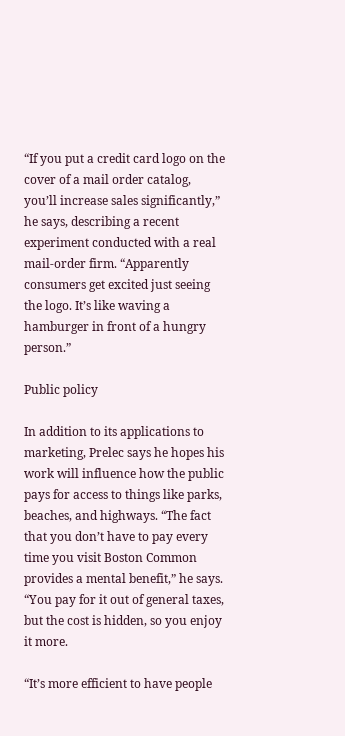“If you put a credit card logo on the cover of a mail order catalog, you’ll increase sales significantly,” he says, describing a recent experiment conducted with a real mail-order firm. “Apparently consumers get excited just seeing the logo. It’s like waving a hamburger in front of a hungry person.”

Public policy

In addition to its applications to marketing, Prelec says he hopes his work will influence how the public pays for access to things like parks, beaches, and highways. “The fact that you don’t have to pay every time you visit Boston Common provides a mental benefit,” he says. “You pay for it out of general taxes, but the cost is hidden, so you enjoy it more.

“It’s more efficient to have people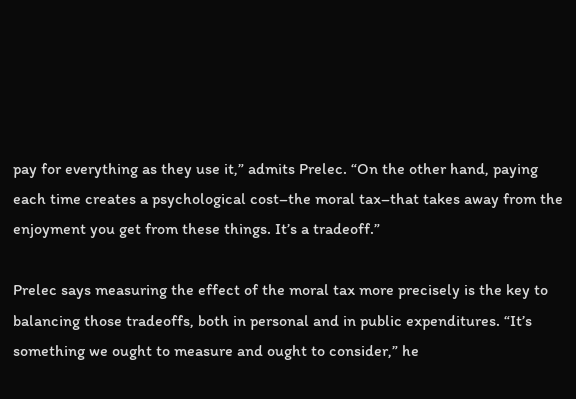pay for everything as they use it,” admits Prelec. “On the other hand, paying each time creates a psychological cost–the moral tax–that takes away from the enjoyment you get from these things. It’s a tradeoff.”

Prelec says measuring the effect of the moral tax more precisely is the key to balancing those tradeoffs, both in personal and in public expenditures. “It’s something we ought to measure and ought to consider,” he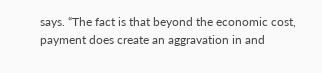says. “The fact is that beyond the economic cost, payment does create an aggravation in and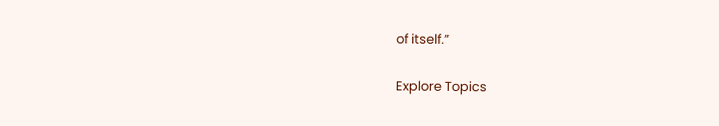of itself.”

Explore Topics